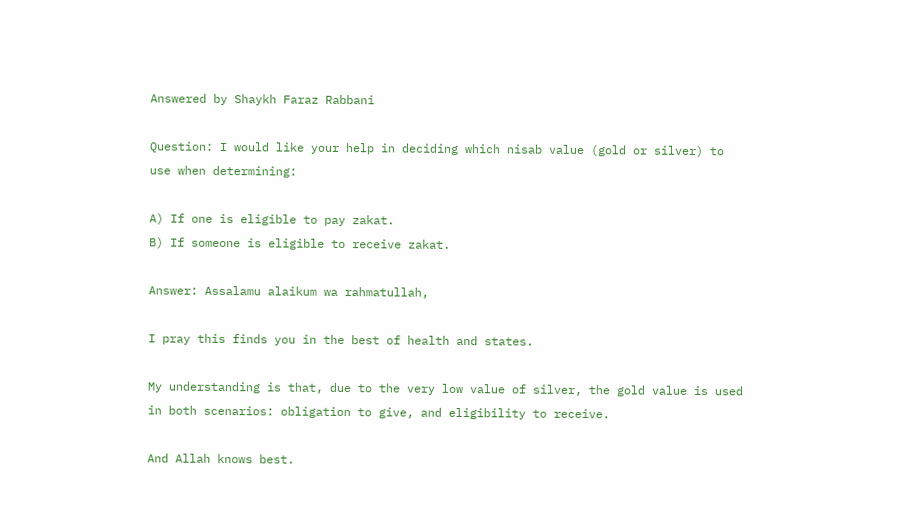Answered by Shaykh Faraz Rabbani

Question: I would like your help in deciding which nisab value (gold or silver) to use when determining:

A) If one is eligible to pay zakat.
B) If someone is eligible to receive zakat.

Answer: Assalamu alaikum wa rahmatullah,

I pray this finds you in the best of health and states.

My understanding is that, due to the very low value of silver, the gold value is used in both scenarios: obligation to give, and eligibility to receive.

And Allah knows best.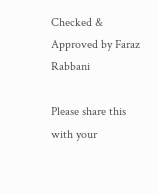Checked & Approved by Faraz Rabbani

Please share this with your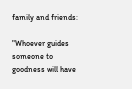family and friends:

"Whoever guides someone to goodness will have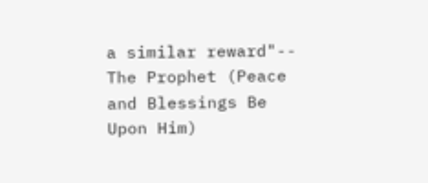a similar reward"-- The Prophet (Peace and Blessings Be Upon Him)